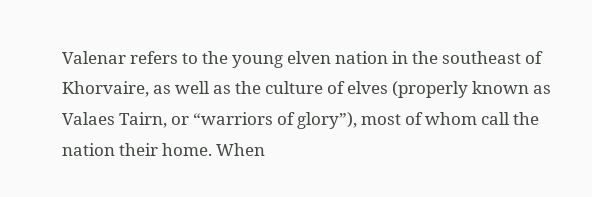Valenar refers to the young elven nation in the southeast of Khorvaire, as well as the culture of elves (properly known as Valaes Tairn, or “warriors of glory”), most of whom call the nation their home. When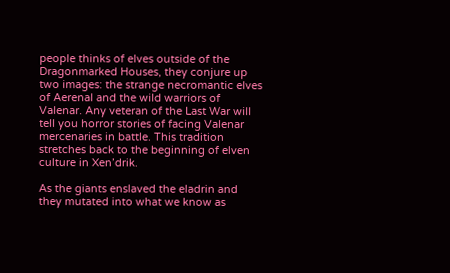people thinks of elves outside of the Dragonmarked Houses, they conjure up two images: the strange necromantic elves of Aerenal and the wild warriors of Valenar. Any veteran of the Last War will tell you horror stories of facing Valenar mercenaries in battle. This tradition stretches back to the beginning of elven culture in Xen’drik.

As the giants enslaved the eladrin and they mutated into what we know as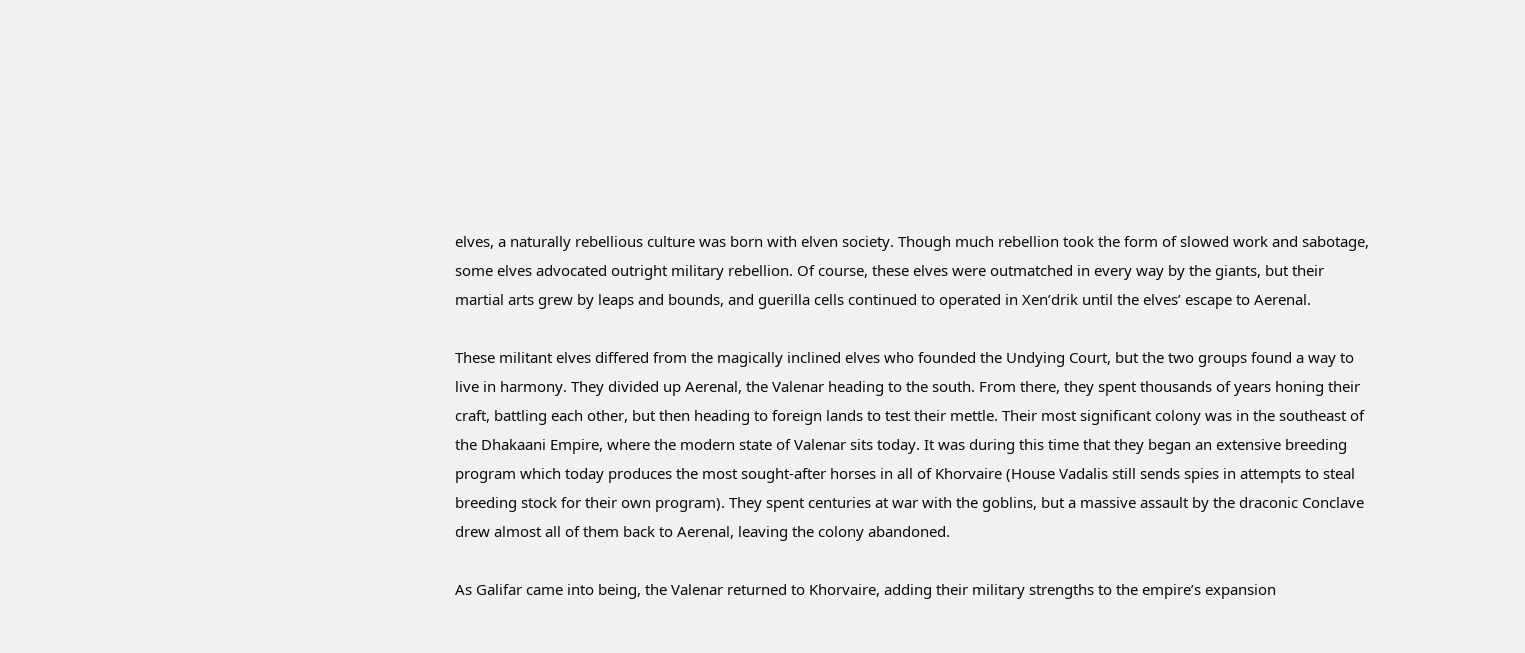elves, a naturally rebellious culture was born with elven society. Though much rebellion took the form of slowed work and sabotage, some elves advocated outright military rebellion. Of course, these elves were outmatched in every way by the giants, but their martial arts grew by leaps and bounds, and guerilla cells continued to operated in Xen’drik until the elves’ escape to Aerenal.

These militant elves differed from the magically inclined elves who founded the Undying Court, but the two groups found a way to live in harmony. They divided up Aerenal, the Valenar heading to the south. From there, they spent thousands of years honing their craft, battling each other, but then heading to foreign lands to test their mettle. Their most significant colony was in the southeast of the Dhakaani Empire, where the modern state of Valenar sits today. It was during this time that they began an extensive breeding program which today produces the most sought-after horses in all of Khorvaire (House Vadalis still sends spies in attempts to steal breeding stock for their own program). They spent centuries at war with the goblins, but a massive assault by the draconic Conclave drew almost all of them back to Aerenal, leaving the colony abandoned.

As Galifar came into being, the Valenar returned to Khorvaire, adding their military strengths to the empire’s expansion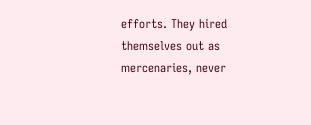efforts. They hired themselves out as mercenaries, never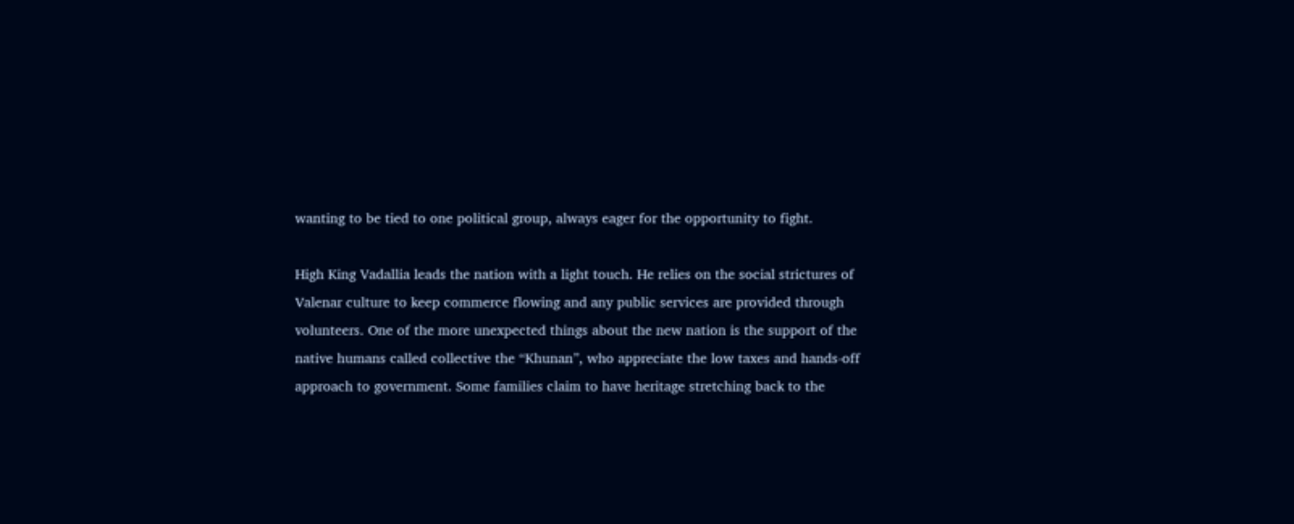wanting to be tied to one political group, always eager for the opportunity to fight.

High King Vadallia leads the nation with a light touch. He relies on the social strictures of Valenar culture to keep commerce flowing and any public services are provided through volunteers. One of the more unexpected things about the new nation is the support of the native humans called collective the “Khunan”, who appreciate the low taxes and hands-off approach to government. Some families claim to have heritage stretching back to the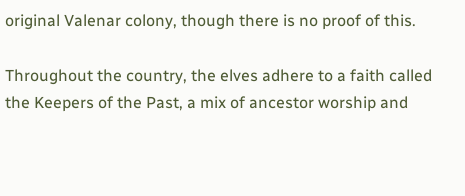original Valenar colony, though there is no proof of this.

Throughout the country, the elves adhere to a faith called the Keepers of the Past, a mix of ancestor worship and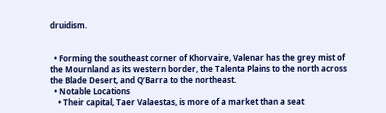druidism.


  • Forming the southeast corner of Khorvaire, Valenar has the grey mist of the Mournland as its western border, the Talenta Plains to the north across the Blade Desert, and Q’Barra to the northeast.
  • Notable Locations
    • Their capital, Taer Valaestas, is more of a market than a seat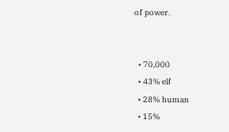of power.


  • 70,000
  • 43% elf
  • 28% human
  • 15%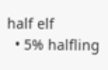half elf
  • 5% halfling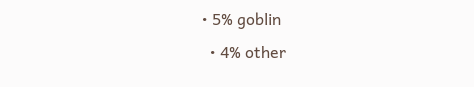• 5% goblin
  • 4% other